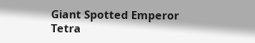Giant Spotted Emperor Tetra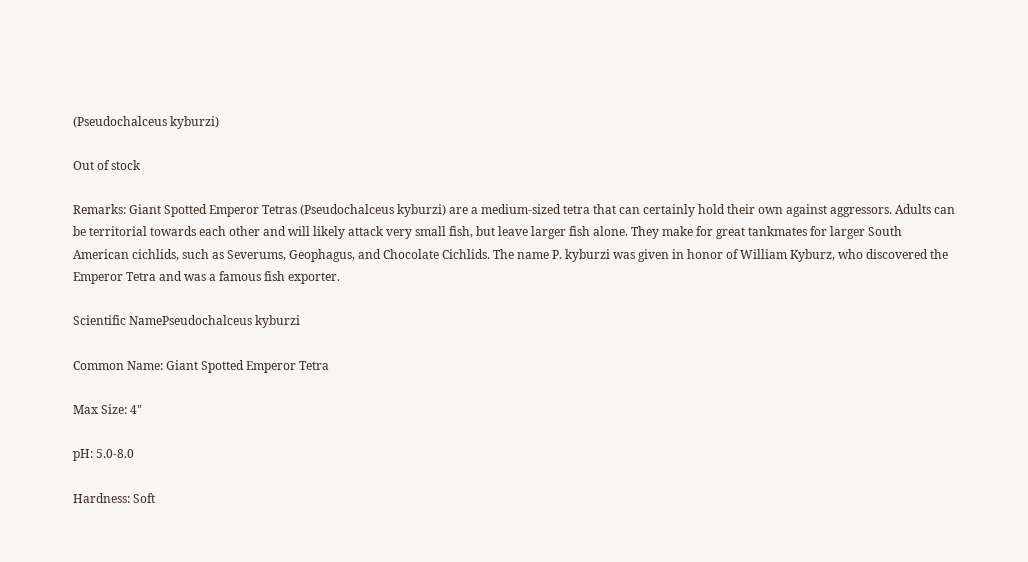(Pseudochalceus kyburzi)

Out of stock

Remarks: Giant Spotted Emperor Tetras (Pseudochalceus kyburzi) are a medium-sized tetra that can certainly hold their own against aggressors. Adults can be territorial towards each other and will likely attack very small fish, but leave larger fish alone. They make for great tankmates for larger South American cichlids, such as Severums, Geophagus, and Chocolate Cichlids. The name P. kyburzi was given in honor of William Kyburz, who discovered the Emperor Tetra and was a famous fish exporter.

Scientific NamePseudochalceus kyburzi

Common Name: Giant Spotted Emperor Tetra

Max Size: 4"

pH: 5.0-8.0

Hardness: Soft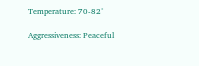Temperature: 70-82°

Aggressiveness: Peaceful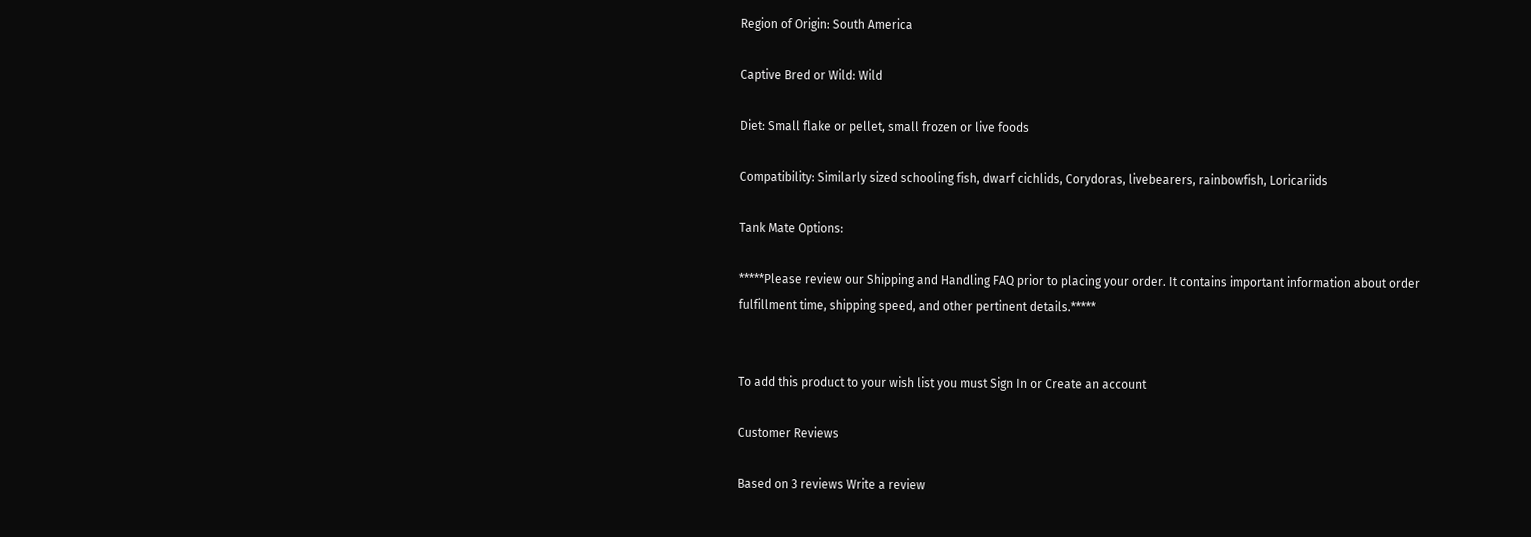Region of Origin: South America

Captive Bred or Wild: Wild

Diet: Small flake or pellet, small frozen or live foods

Compatibility: Similarly sized schooling fish, dwarf cichlids, Corydoras, livebearers, rainbowfish, Loricariids

Tank Mate Options:

*****Please review our Shipping and Handling FAQ prior to placing your order. It contains important information about order fulfillment time, shipping speed, and other pertinent details.*****


To add this product to your wish list you must Sign In or Create an account

Customer Reviews

Based on 3 reviews Write a review